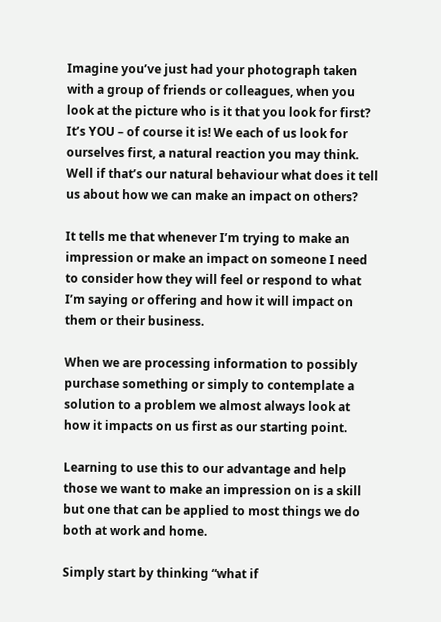Imagine you’ve just had your photograph taken with a group of friends or colleagues, when you look at the picture who is it that you look for first? It’s YOU – of course it is! We each of us look for ourselves first, a natural reaction you may think. Well if that’s our natural behaviour what does it tell us about how we can make an impact on others?

It tells me that whenever I’m trying to make an impression or make an impact on someone I need to consider how they will feel or respond to what I’m saying or offering and how it will impact on them or their business.

When we are processing information to possibly purchase something or simply to contemplate a solution to a problem we almost always look at how it impacts on us first as our starting point.

Learning to use this to our advantage and help those we want to make an impression on is a skill but one that can be applied to most things we do both at work and home.

Simply start by thinking “what if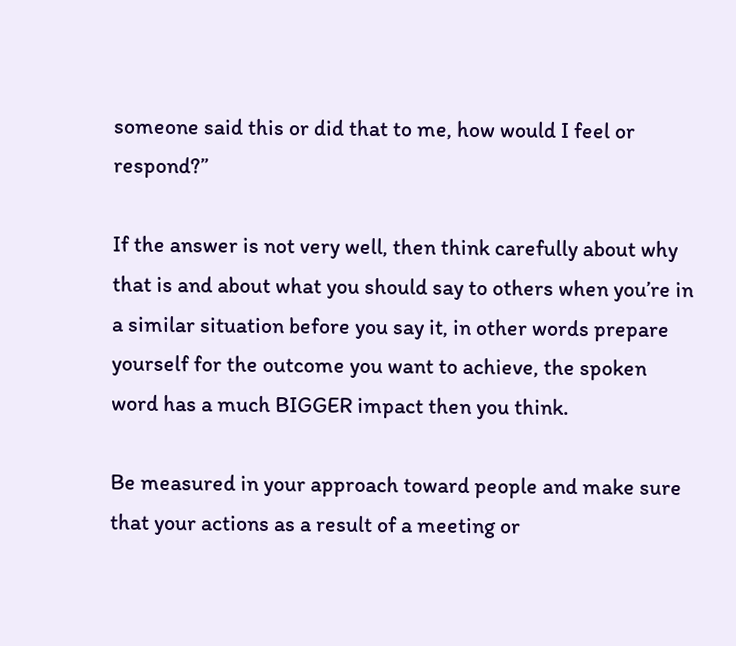someone said this or did that to me, how would I feel or respond?”

If the answer is not very well, then think carefully about why that is and about what you should say to others when you’re in a similar situation before you say it, in other words prepare yourself for the outcome you want to achieve, the spoken word has a much BIGGER impact then you think.

Be measured in your approach toward people and make sure that your actions as a result of a meeting or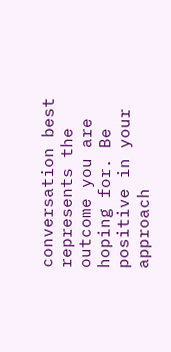conversation best represents the outcome you are hoping for. Be positive in your approach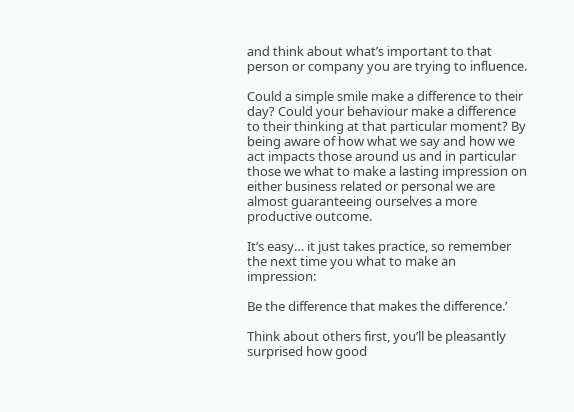and think about what’s important to that person or company you are trying to influence.

Could a simple smile make a difference to their day? Could your behaviour make a difference to their thinking at that particular moment? By being aware of how what we say and how we act impacts those around us and in particular those we what to make a lasting impression on either business related or personal we are almost guaranteeing ourselves a more productive outcome.

It’s easy… it just takes practice, so remember the next time you what to make an impression:

Be the difference that makes the difference.’

Think about others first, you’ll be pleasantly surprised how good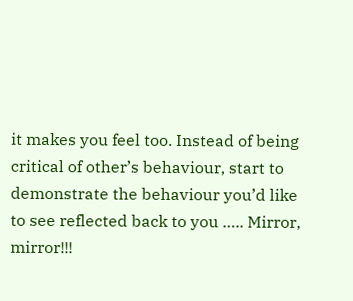it makes you feel too. Instead of being critical of other’s behaviour, start to demonstrate the behaviour you’d like to see reflected back to you ….. Mirror, mirror!!!